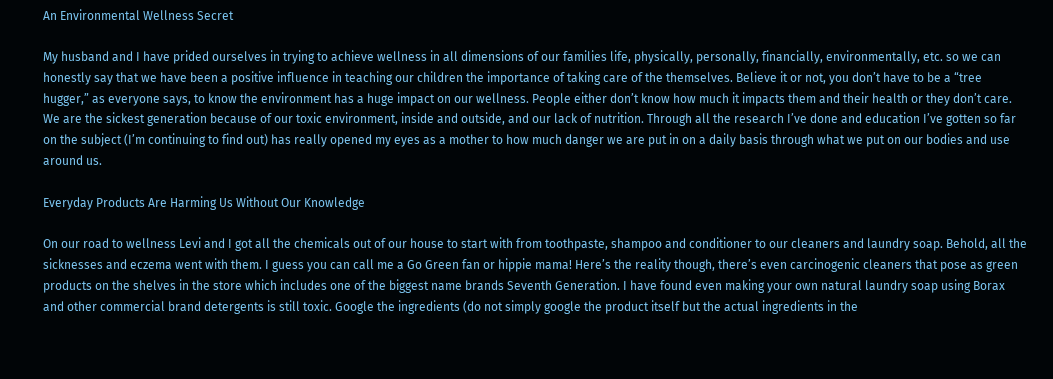An Environmental Wellness Secret

My husband and I have prided ourselves in trying to achieve wellness in all dimensions of our families life, physically, personally, financially, environmentally, etc. so we can honestly say that we have been a positive influence in teaching our children the importance of taking care of the themselves. Believe it or not, you don’t have to be a “tree hugger,” as everyone says, to know the environment has a huge impact on our wellness. People either don’t know how much it impacts them and their health or they don’t care. We are the sickest generation because of our toxic environment, inside and outside, and our lack of nutrition. Through all the research I’ve done and education I’ve gotten so far on the subject (I’m continuing to find out) has really opened my eyes as a mother to how much danger we are put in on a daily basis through what we put on our bodies and use around us.

Everyday Products Are Harming Us Without Our Knowledge

On our road to wellness Levi and I got all the chemicals out of our house to start with from toothpaste, shampoo and conditioner to our cleaners and laundry soap. Behold, all the sicknesses and eczema went with them. I guess you can call me a Go Green fan or hippie mama! Here’s the reality though, there’s even carcinogenic cleaners that pose as green products on the shelves in the store which includes one of the biggest name brands Seventh Generation. I have found even making your own natural laundry soap using Borax and other commercial brand detergents is still toxic. Google the ingredients (do not simply google the product itself but the actual ingredients in the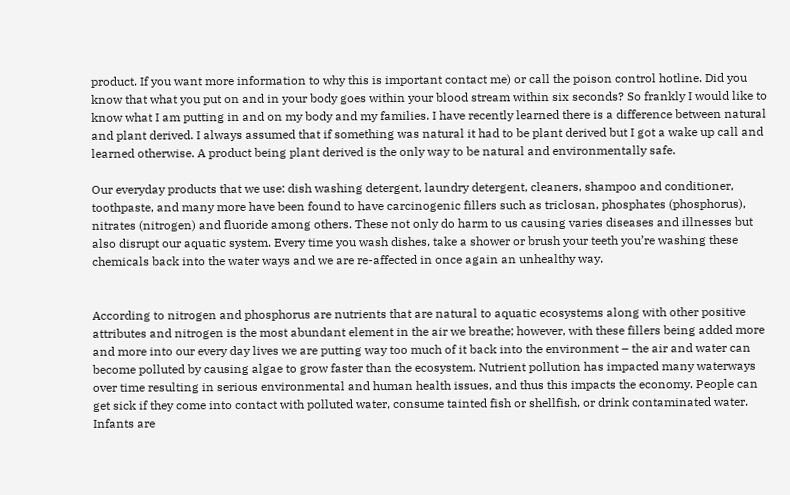product. If you want more information to why this is important contact me) or call the poison control hotline. Did you know that what you put on and in your body goes within your blood stream within six seconds? So frankly I would like to know what I am putting in and on my body and my families. I have recently learned there is a difference between natural and plant derived. I always assumed that if something was natural it had to be plant derived but I got a wake up call and learned otherwise. A product being plant derived is the only way to be natural and environmentally safe.

Our everyday products that we use: dish washing detergent, laundry detergent, cleaners, shampoo and conditioner, toothpaste, and many more have been found to have carcinogenic fillers such as triclosan, phosphates (phosphorus), nitrates (nitrogen) and fluoride among others. These not only do harm to us causing varies diseases and illnesses but also disrupt our aquatic system. Every time you wash dishes, take a shower or brush your teeth you’re washing these chemicals back into the water ways and we are re-affected in once again an unhealthy way.


According to nitrogen and phosphorus are nutrients that are natural to aquatic ecosystems along with other positive attributes and nitrogen is the most abundant element in the air we breathe; however, with these fillers being added more and more into our every day lives we are putting way too much of it back into the environment – the air and water can become polluted by causing algae to grow faster than the ecosystem. Nutrient pollution has impacted many waterways over time resulting in serious environmental and human health issues, and thus this impacts the economy. People can get sick if they come into contact with polluted water, consume tainted fish or shellfish, or drink contaminated water. Infants are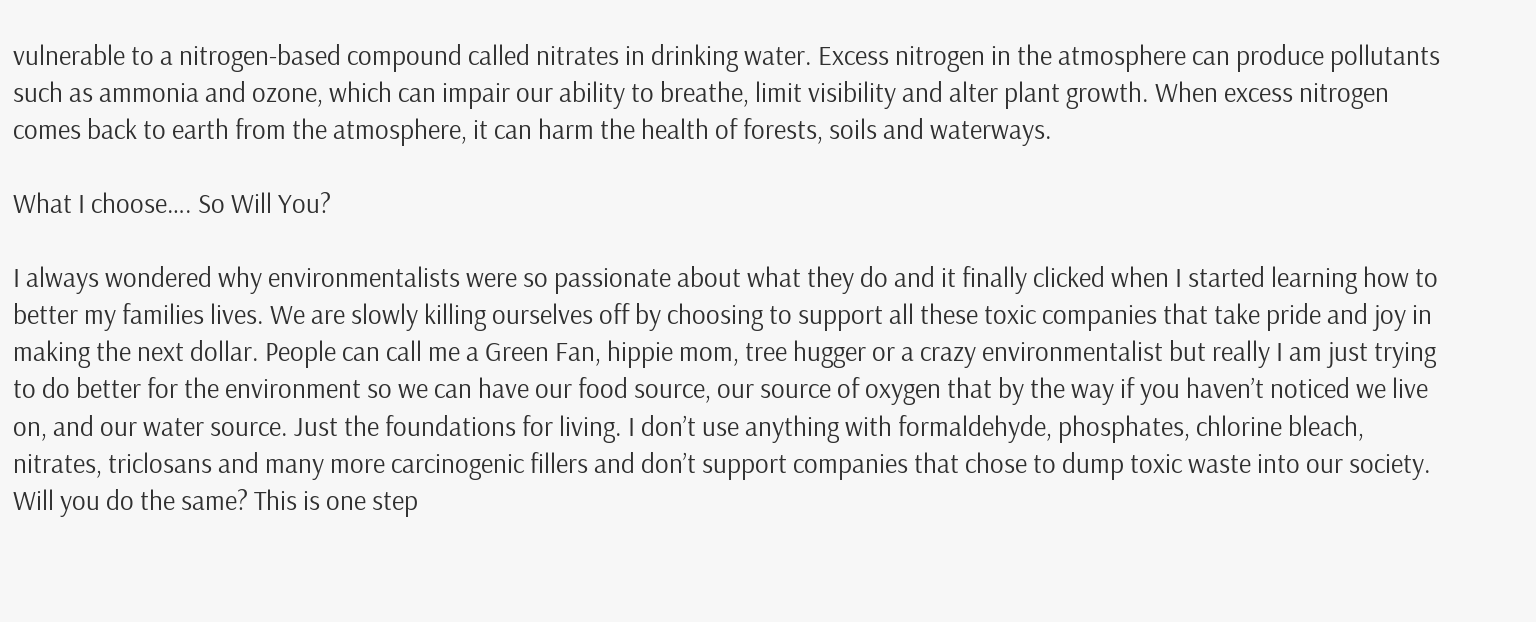vulnerable to a nitrogen-based compound called nitrates in drinking water. Excess nitrogen in the atmosphere can produce pollutants such as ammonia and ozone, which can impair our ability to breathe, limit visibility and alter plant growth. When excess nitrogen comes back to earth from the atmosphere, it can harm the health of forests, soils and waterways.

What I choose…. So Will You?

I always wondered why environmentalists were so passionate about what they do and it finally clicked when I started learning how to better my families lives. We are slowly killing ourselves off by choosing to support all these toxic companies that take pride and joy in making the next dollar. People can call me a Green Fan, hippie mom, tree hugger or a crazy environmentalist but really I am just trying to do better for the environment so we can have our food source, our source of oxygen that by the way if you haven’t noticed we live on, and our water source. Just the foundations for living. I don’t use anything with formaldehyde, phosphates, chlorine bleach, nitrates, triclosans and many more carcinogenic fillers and don’t support companies that chose to dump toxic waste into our society. Will you do the same? This is one step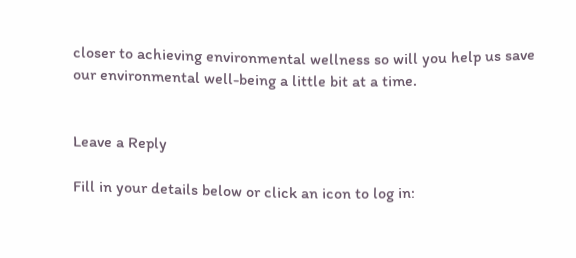closer to achieving environmental wellness so will you help us save our environmental well-being a little bit at a time.


Leave a Reply

Fill in your details below or click an icon to log in: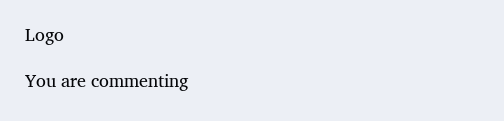Logo

You are commenting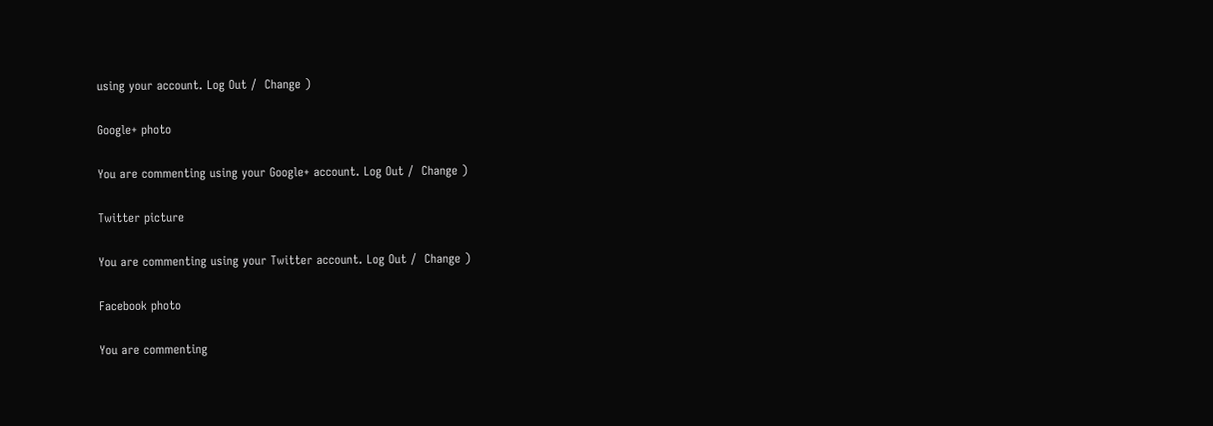using your account. Log Out /  Change )

Google+ photo

You are commenting using your Google+ account. Log Out /  Change )

Twitter picture

You are commenting using your Twitter account. Log Out /  Change )

Facebook photo

You are commenting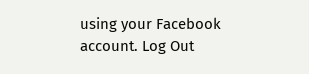using your Facebook account. Log Out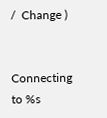/  Change )


Connecting to %s